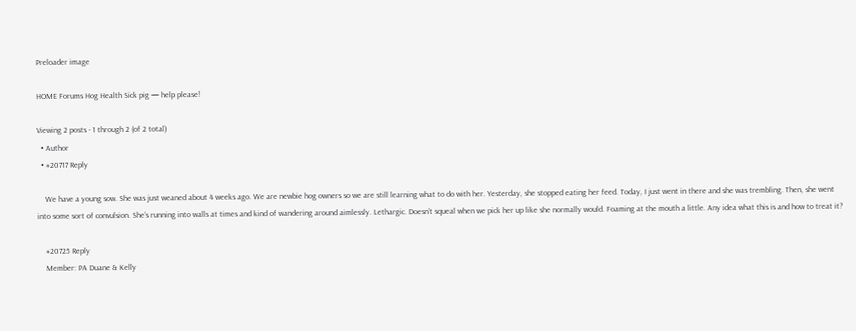Preloader image

HOME Forums Hog Health Sick pig — help please!

Viewing 2 posts - 1 through 2 (of 2 total)
  • Author
  • #20717 Reply

    We have a young sow. She was just weaned about 4 weeks ago. We are newbie hog owners so we are still learning what to do with her. Yesterday, she stopped eating her feed. Today, I just went in there and she was trembling. Then, she went into some sort of convulsion. She’s running into walls at times and kind of wandering around aimlessly. Lethargic. Doesn’t squeal when we pick her up like she normally would. Foaming at the mouth a little. Any idea what this is and how to treat it?

    #20725 Reply
    Member: PA Duane & Kelly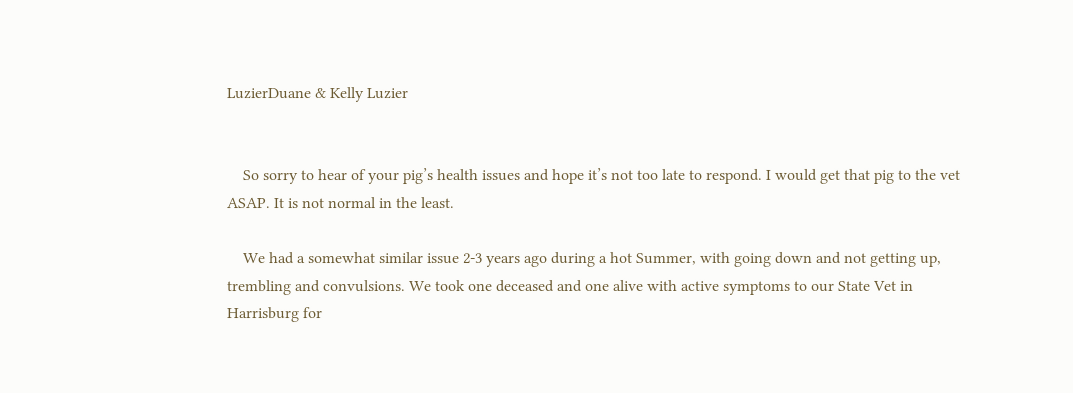LuzierDuane & Kelly Luzier


    So sorry to hear of your pig’s health issues and hope it’s not too late to respond. I would get that pig to the vet ASAP. It is not normal in the least.

    We had a somewhat similar issue 2-3 years ago during a hot Summer, with going down and not getting up, trembling and convulsions. We took one deceased and one alive with active symptoms to our State Vet in Harrisburg for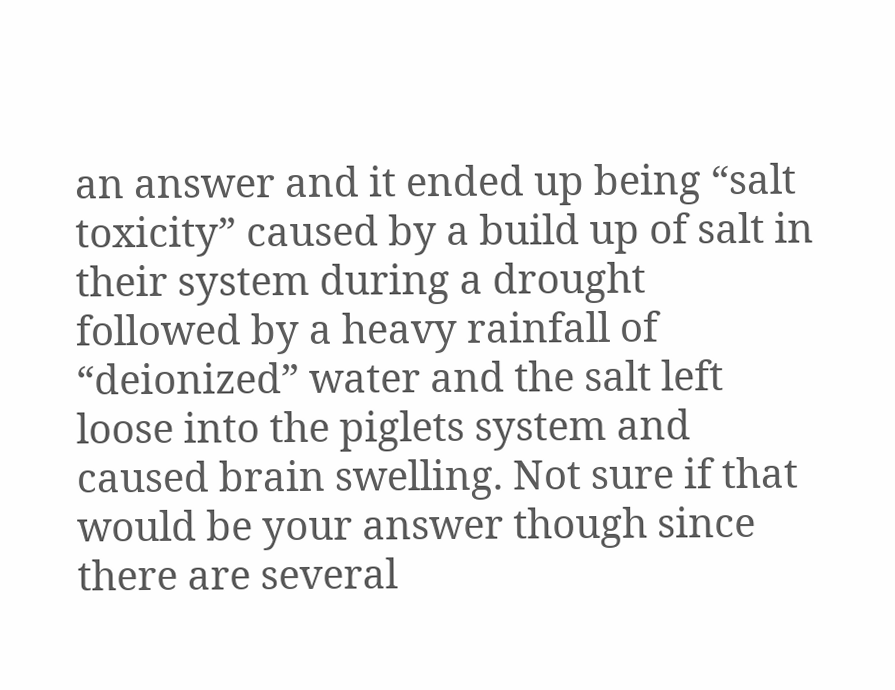an answer and it ended up being “salt toxicity” caused by a build up of salt in their system during a drought followed by a heavy rainfall of “deionized” water and the salt left loose into the piglets system and caused brain swelling. Not sure if that would be your answer though since there are several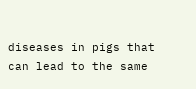diseases in pigs that can lead to the same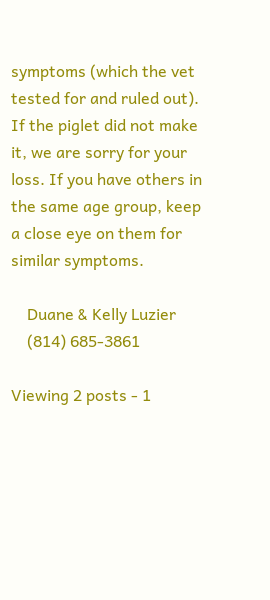symptoms (which the vet tested for and ruled out). If the piglet did not make it, we are sorry for your loss. If you have others in the same age group, keep a close eye on them for similar symptoms.

    Duane & Kelly Luzier
    (814) 685-3861

Viewing 2 posts - 1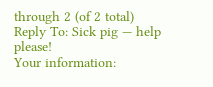through 2 (of 2 total)
Reply To: Sick pig — help please!
Your information: